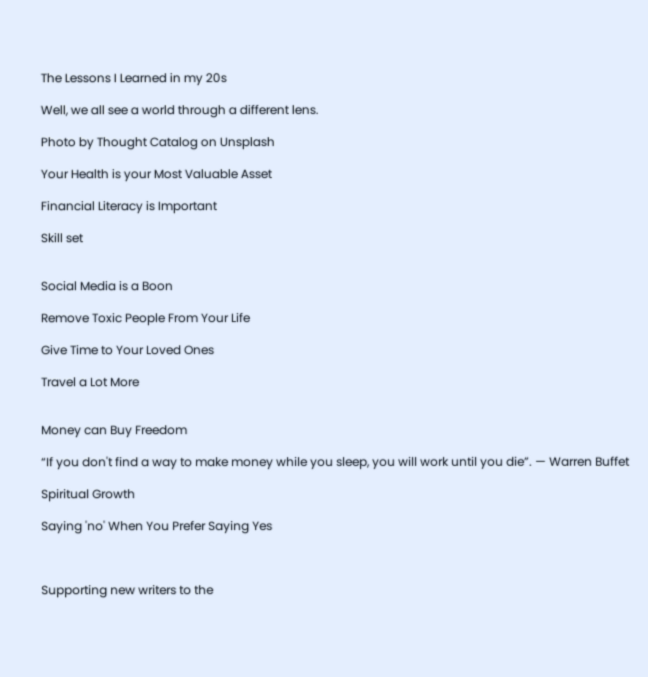The Lessons I Learned in my 20s

Well, we all see a world through a different lens.

Photo by Thought Catalog on Unsplash

Your Health is your Most Valuable Asset

Financial Literacy is Important

Skill set


Social Media is a Boon

Remove Toxic People From Your Life

Give Time to Your Loved Ones

Travel a Lot More


Money can Buy Freedom

“If you don't find a way to make money while you sleep, you will work until you die”. — Warren Buffet

Spiritual Growth

Saying 'no' When You Prefer Saying Yes



Supporting new writers to the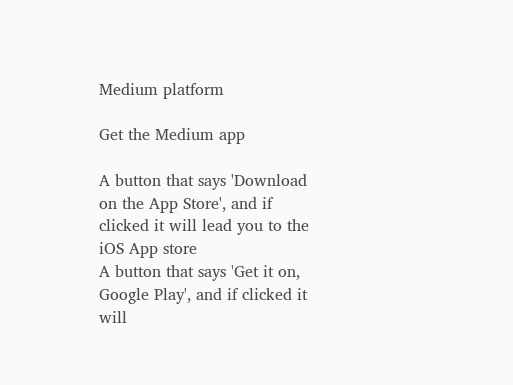Medium platform

Get the Medium app

A button that says 'Download on the App Store', and if clicked it will lead you to the iOS App store
A button that says 'Get it on, Google Play', and if clicked it will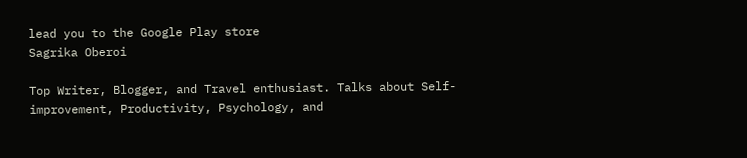lead you to the Google Play store
Sagrika Oberoi

Top Writer, Blogger, and Travel enthusiast. Talks about Self-improvement, Productivity, Psychology, and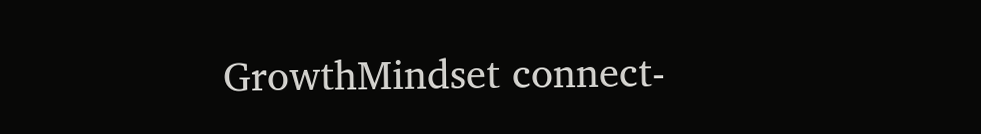GrowthMindset connect-